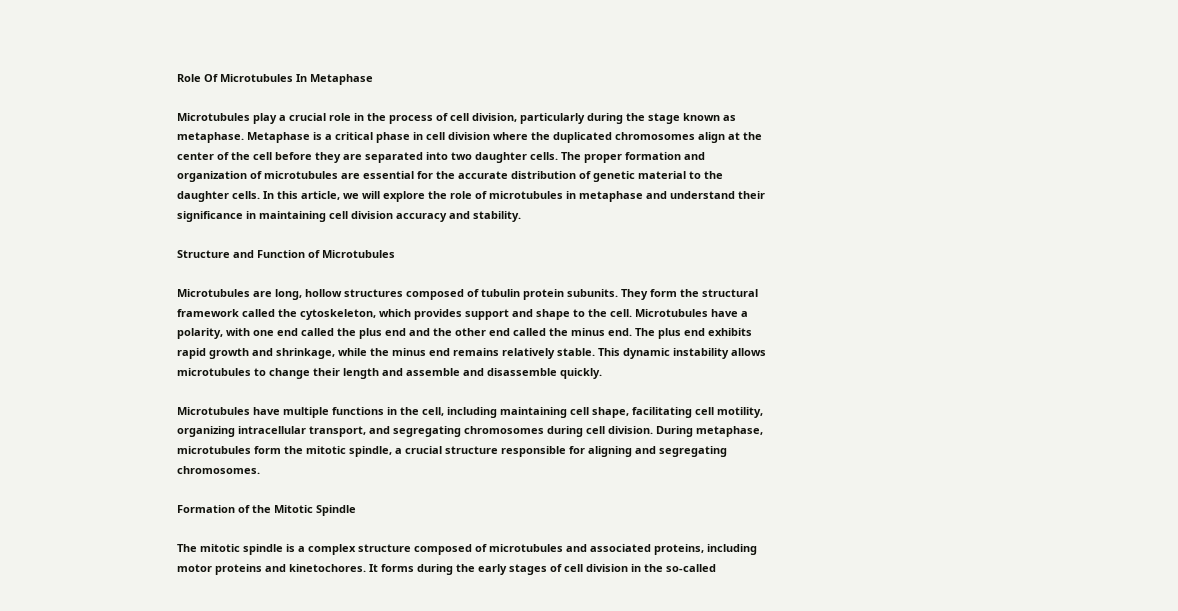Role Of Microtubules In Metaphase

Microtubules play a crucial role in the process of cell division, particularly during the stage known as metaphase. Metaphase is a critical phase in cell division where the duplicated chromosomes align at the center of the cell before they are separated into two daughter cells. The proper formation and organization of microtubules are essential for the accurate distribution of genetic material to the daughter cells. In this article, we will explore the role of microtubules in metaphase and understand their significance in maintaining cell division accuracy and stability.

Structure and Function of Microtubules

Microtubules are long, hollow structures composed of tubulin protein subunits. They form the structural framework called the cytoskeleton, which provides support and shape to the cell. Microtubules have a polarity, with one end called the plus end and the other end called the minus end. The plus end exhibits rapid growth and shrinkage, while the minus end remains relatively stable. This dynamic instability allows microtubules to change their length and assemble and disassemble quickly.

Microtubules have multiple functions in the cell, including maintaining cell shape, facilitating cell motility, organizing intracellular transport, and segregating chromosomes during cell division. During metaphase, microtubules form the mitotic spindle, a crucial structure responsible for aligning and segregating chromosomes.

Formation of the Mitotic Spindle

The mitotic spindle is a complex structure composed of microtubules and associated proteins, including motor proteins and kinetochores. It forms during the early stages of cell division in the so-called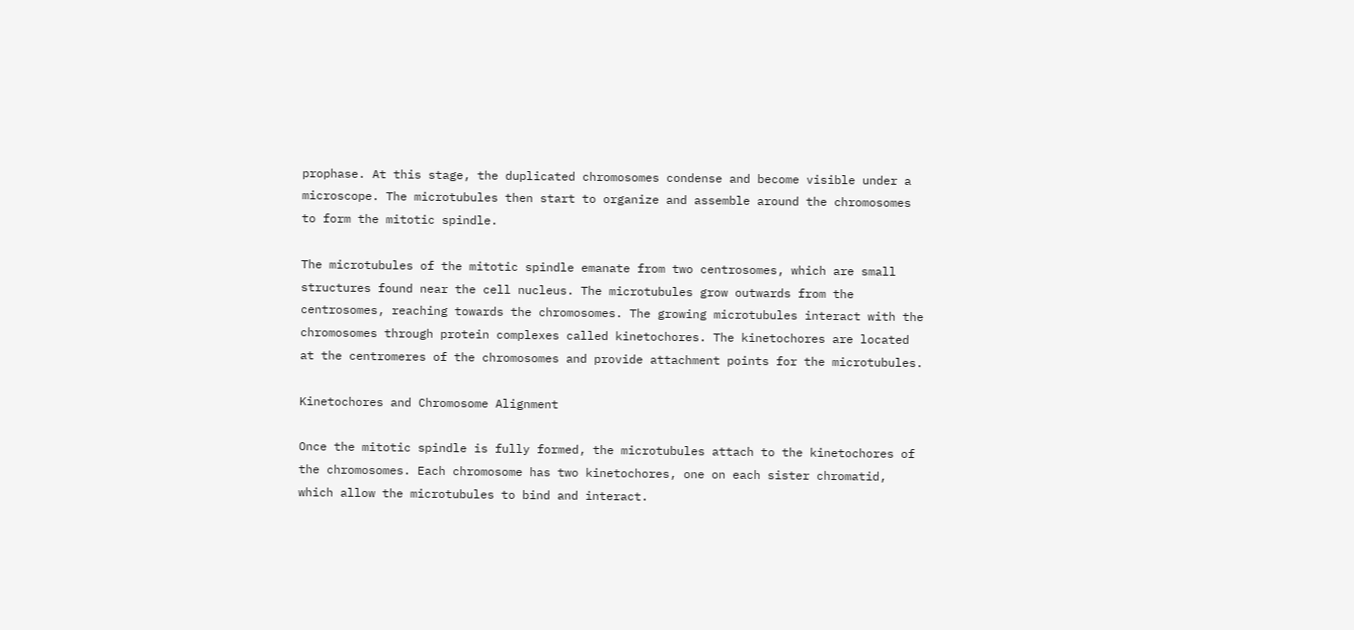prophase. At this stage, the duplicated chromosomes condense and become visible under a microscope. The microtubules then start to organize and assemble around the chromosomes to form the mitotic spindle.

The microtubules of the mitotic spindle emanate from two centrosomes, which are small structures found near the cell nucleus. The microtubules grow outwards from the centrosomes, reaching towards the chromosomes. The growing microtubules interact with the chromosomes through protein complexes called kinetochores. The kinetochores are located at the centromeres of the chromosomes and provide attachment points for the microtubules.

Kinetochores and Chromosome Alignment

Once the mitotic spindle is fully formed, the microtubules attach to the kinetochores of the chromosomes. Each chromosome has two kinetochores, one on each sister chromatid, which allow the microtubules to bind and interact.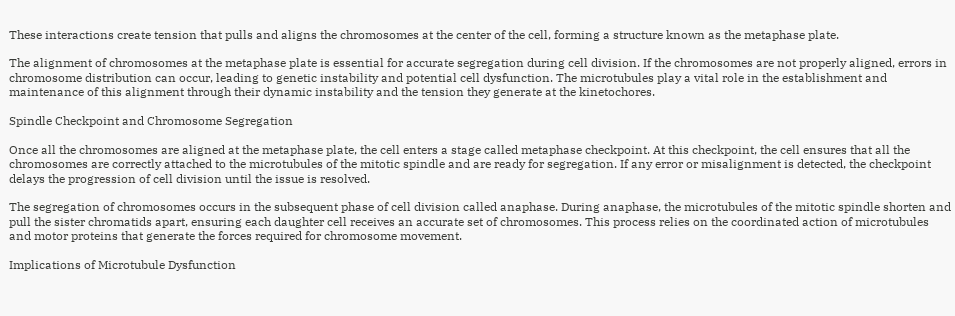These interactions create tension that pulls and aligns the chromosomes at the center of the cell, forming a structure known as the metaphase plate.

The alignment of chromosomes at the metaphase plate is essential for accurate segregation during cell division. If the chromosomes are not properly aligned, errors in chromosome distribution can occur, leading to genetic instability and potential cell dysfunction. The microtubules play a vital role in the establishment and maintenance of this alignment through their dynamic instability and the tension they generate at the kinetochores.

Spindle Checkpoint and Chromosome Segregation

Once all the chromosomes are aligned at the metaphase plate, the cell enters a stage called metaphase checkpoint. At this checkpoint, the cell ensures that all the chromosomes are correctly attached to the microtubules of the mitotic spindle and are ready for segregation. If any error or misalignment is detected, the checkpoint delays the progression of cell division until the issue is resolved.

The segregation of chromosomes occurs in the subsequent phase of cell division called anaphase. During anaphase, the microtubules of the mitotic spindle shorten and pull the sister chromatids apart, ensuring each daughter cell receives an accurate set of chromosomes. This process relies on the coordinated action of microtubules and motor proteins that generate the forces required for chromosome movement.

Implications of Microtubule Dysfunction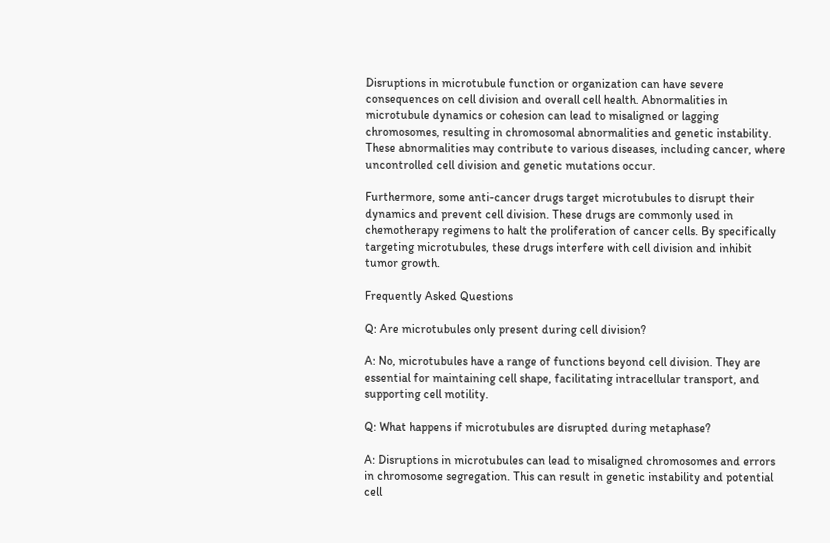Disruptions in microtubule function or organization can have severe consequences on cell division and overall cell health. Abnormalities in microtubule dynamics or cohesion can lead to misaligned or lagging chromosomes, resulting in chromosomal abnormalities and genetic instability. These abnormalities may contribute to various diseases, including cancer, where uncontrolled cell division and genetic mutations occur.

Furthermore, some anti-cancer drugs target microtubules to disrupt their dynamics and prevent cell division. These drugs are commonly used in chemotherapy regimens to halt the proliferation of cancer cells. By specifically targeting microtubules, these drugs interfere with cell division and inhibit tumor growth.

Frequently Asked Questions

Q: Are microtubules only present during cell division?

A: No, microtubules have a range of functions beyond cell division. They are essential for maintaining cell shape, facilitating intracellular transport, and supporting cell motility.

Q: What happens if microtubules are disrupted during metaphase?

A: Disruptions in microtubules can lead to misaligned chromosomes and errors in chromosome segregation. This can result in genetic instability and potential cell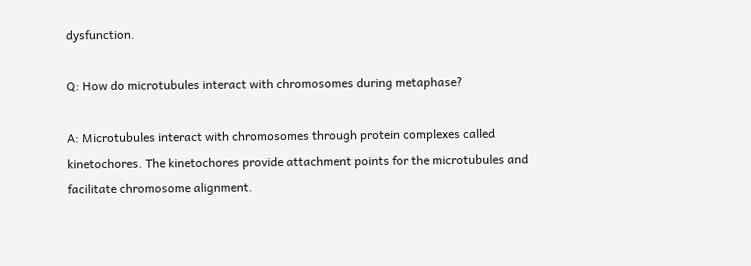dysfunction.

Q: How do microtubules interact with chromosomes during metaphase?

A: Microtubules interact with chromosomes through protein complexes called kinetochores. The kinetochores provide attachment points for the microtubules and facilitate chromosome alignment.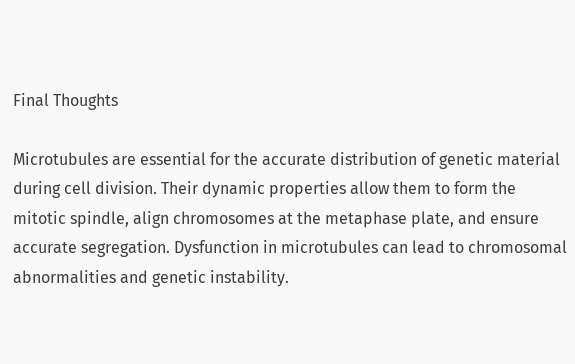Final Thoughts

Microtubules are essential for the accurate distribution of genetic material during cell division. Their dynamic properties allow them to form the mitotic spindle, align chromosomes at the metaphase plate, and ensure accurate segregation. Dysfunction in microtubules can lead to chromosomal abnormalities and genetic instability.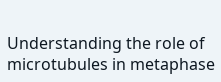Understanding the role of microtubules in metaphase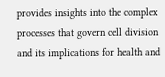provides insights into the complex processes that govern cell division and its implications for health and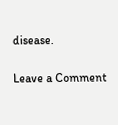disease.

Leave a Comment